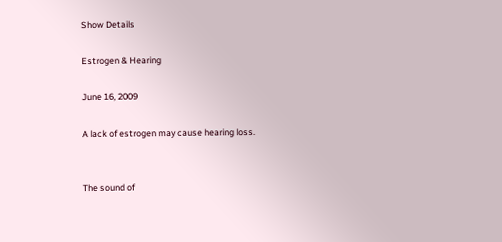Show Details

Estrogen & Hearing

June 16, 2009

A lack of estrogen may cause hearing loss.


The sound of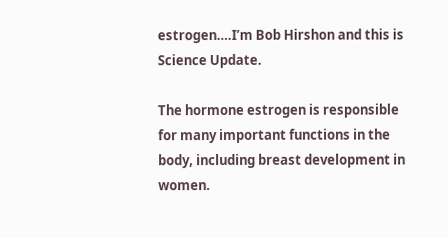estrogen….I’m Bob Hirshon and this is Science Update.

The hormone estrogen is responsible for many important functions in the body, including breast development in women.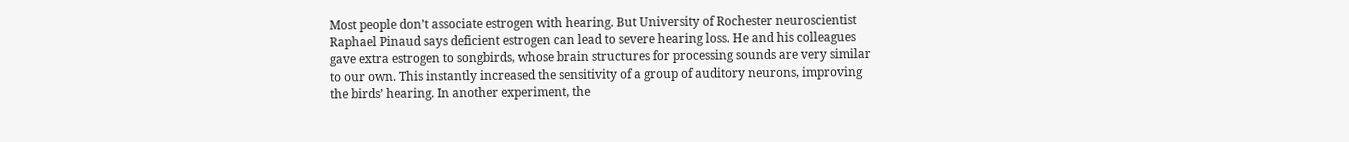Most people don’t associate estrogen with hearing. But University of Rochester neuroscientist Raphael Pinaud says deficient estrogen can lead to severe hearing loss. He and his colleagues gave extra estrogen to songbirds, whose brain structures for processing sounds are very similar to our own. This instantly increased the sensitivity of a group of auditory neurons, improving the birds’ hearing. In another experiment, the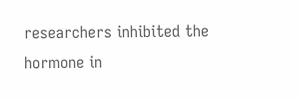researchers inhibited the hormone in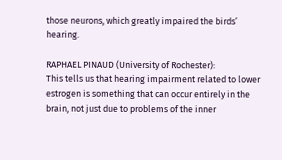those neurons, which greatly impaired the birds’ hearing.

RAPHAEL PINAUD (University of Rochester):
This tells us that hearing impairment related to lower estrogen is something that can occur entirely in the brain, not just due to problems of the inner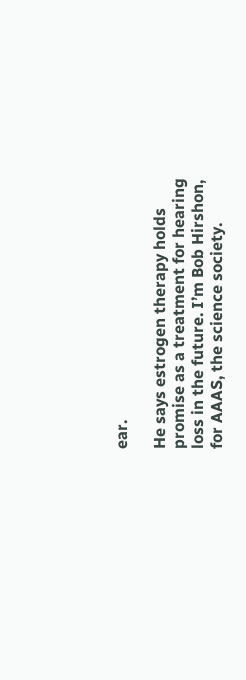ear.

He says estrogen therapy holds promise as a treatment for hearing loss in the future. I’m Bob Hirshon, for AAAS, the science society.